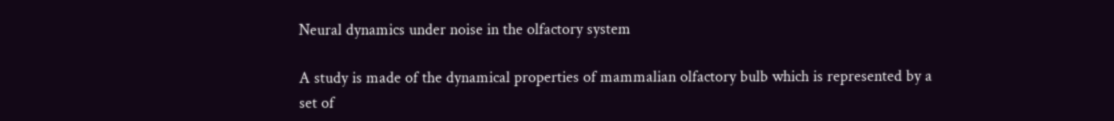Neural dynamics under noise in the olfactory system

A study is made of the dynamical properties of mammalian olfactory bulb which is represented by a set of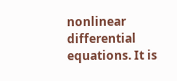nonlinear differential equations. It is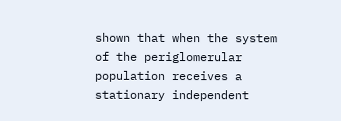shown that when the system of the periglomerular population receives a stationary independent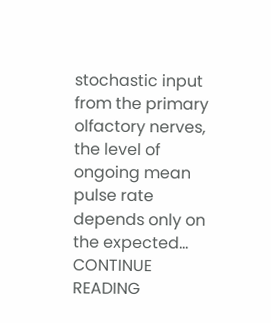stochastic input from the primary olfactory nerves, the level of ongoing mean pulse rate depends only on the expected… CONTINUE READING